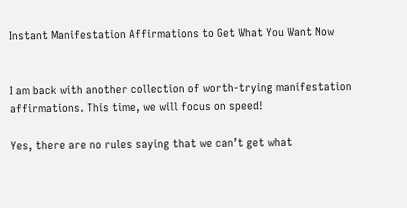Instant Manifestation Affirmations to Get What You Want Now


I am back with another collection of worth-trying manifestation affirmations. This time, we will focus on speed!

Yes, there are no rules saying that we can’t get what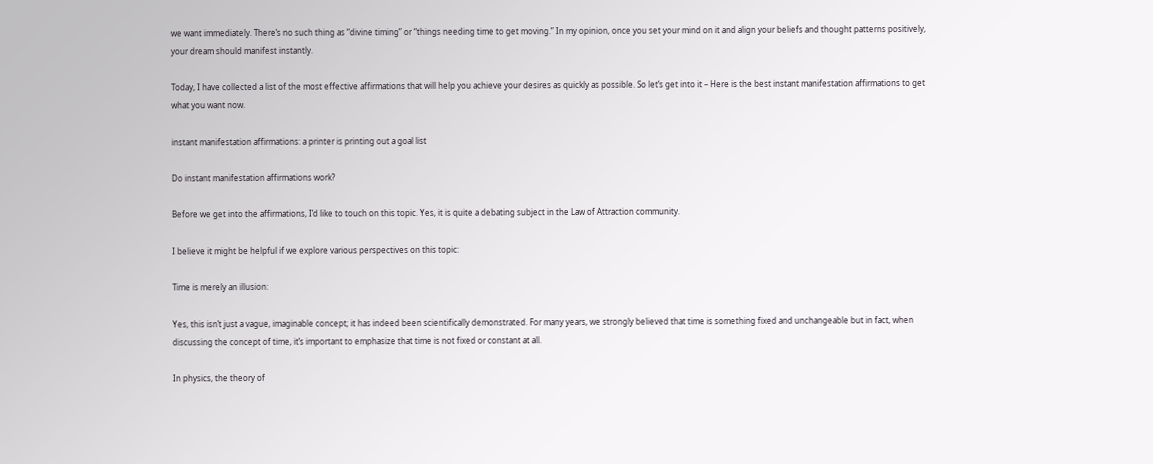we want immediately. There’s no such thing as “divine timing” or “things needing time to get moving.” In my opinion, once you set your mind on it and align your beliefs and thought patterns positively, your dream should manifest instantly.

Today, I have collected a list of the most effective affirmations that will help you achieve your desires as quickly as possible. So let’s get into it – Here is the best instant manifestation affirmations to get what you want now.

instant manifestation affirmations: a printer is printing out a goal list

Do instant manifestation affirmations work?

Before we get into the affirmations, I’d like to touch on this topic. Yes, it is quite a debating subject in the Law of Attraction community.

I believe it might be helpful if we explore various perspectives on this topic:

Time is merely an illusion:

Yes, this isn’t just a vague, imaginable concept; it has indeed been scientifically demonstrated. For many years, we strongly believed that time is something fixed and unchangeable but in fact, when discussing the concept of time, it’s important to emphasize that time is not fixed or constant at all.

In physics, the theory of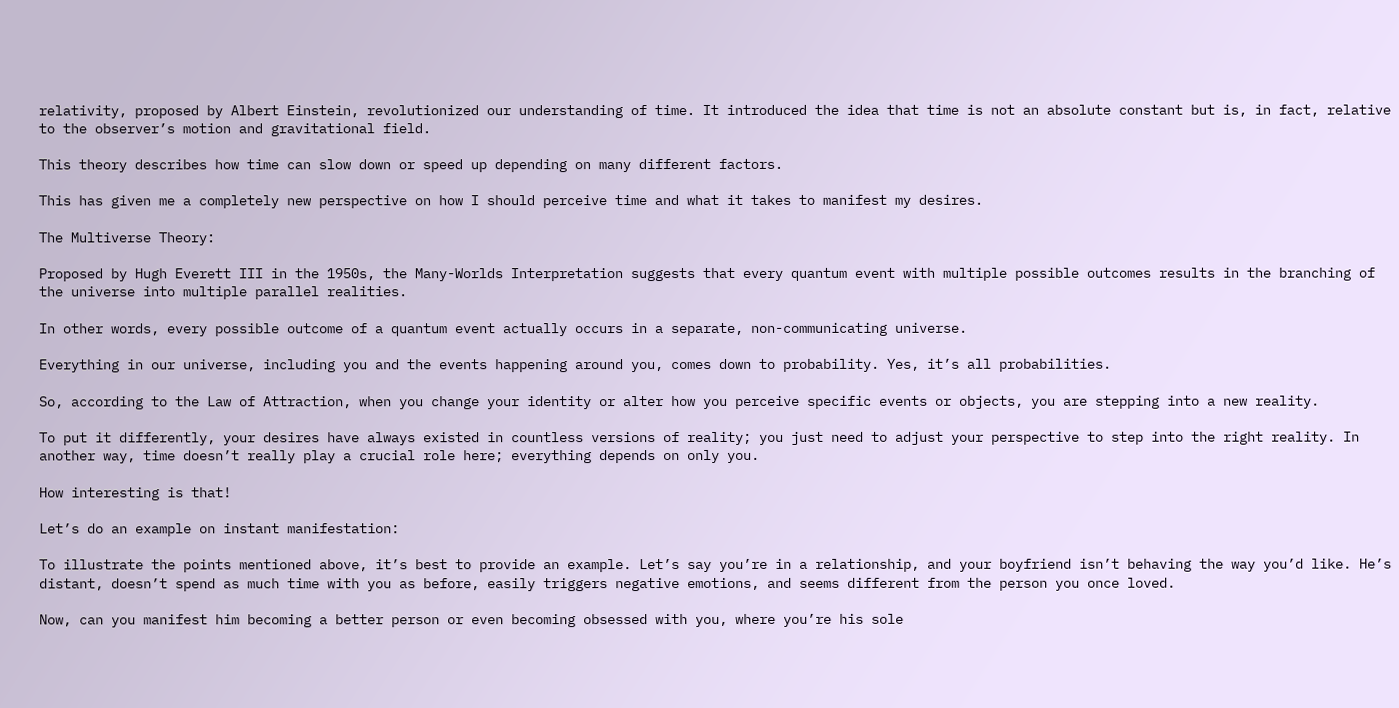relativity, proposed by Albert Einstein, revolutionized our understanding of time. It introduced the idea that time is not an absolute constant but is, in fact, relative to the observer’s motion and gravitational field.

This theory describes how time can slow down or speed up depending on many different factors.

This has given me a completely new perspective on how I should perceive time and what it takes to manifest my desires.

The Multiverse Theory:

Proposed by Hugh Everett III in the 1950s, the Many-Worlds Interpretation suggests that every quantum event with multiple possible outcomes results in the branching of the universe into multiple parallel realities.

In other words, every possible outcome of a quantum event actually occurs in a separate, non-communicating universe.

Everything in our universe, including you and the events happening around you, comes down to probability. Yes, it’s all probabilities.

So, according to the Law of Attraction, when you change your identity or alter how you perceive specific events or objects, you are stepping into a new reality.

To put it differently, your desires have always existed in countless versions of reality; you just need to adjust your perspective to step into the right reality. In another way, time doesn’t really play a crucial role here; everything depends on only you.

How interesting is that!

Let’s do an example on instant manifestation:

To illustrate the points mentioned above, it’s best to provide an example. Let’s say you’re in a relationship, and your boyfriend isn’t behaving the way you’d like. He’s distant, doesn’t spend as much time with you as before, easily triggers negative emotions, and seems different from the person you once loved.

Now, can you manifest him becoming a better person or even becoming obsessed with you, where you’re his sole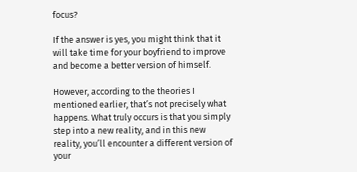focus?

If the answer is yes, you might think that it will take time for your boyfriend to improve and become a better version of himself.

However, according to the theories I mentioned earlier, that’s not precisely what happens. What truly occurs is that you simply step into a new reality, and in this new reality, you’ll encounter a different version of your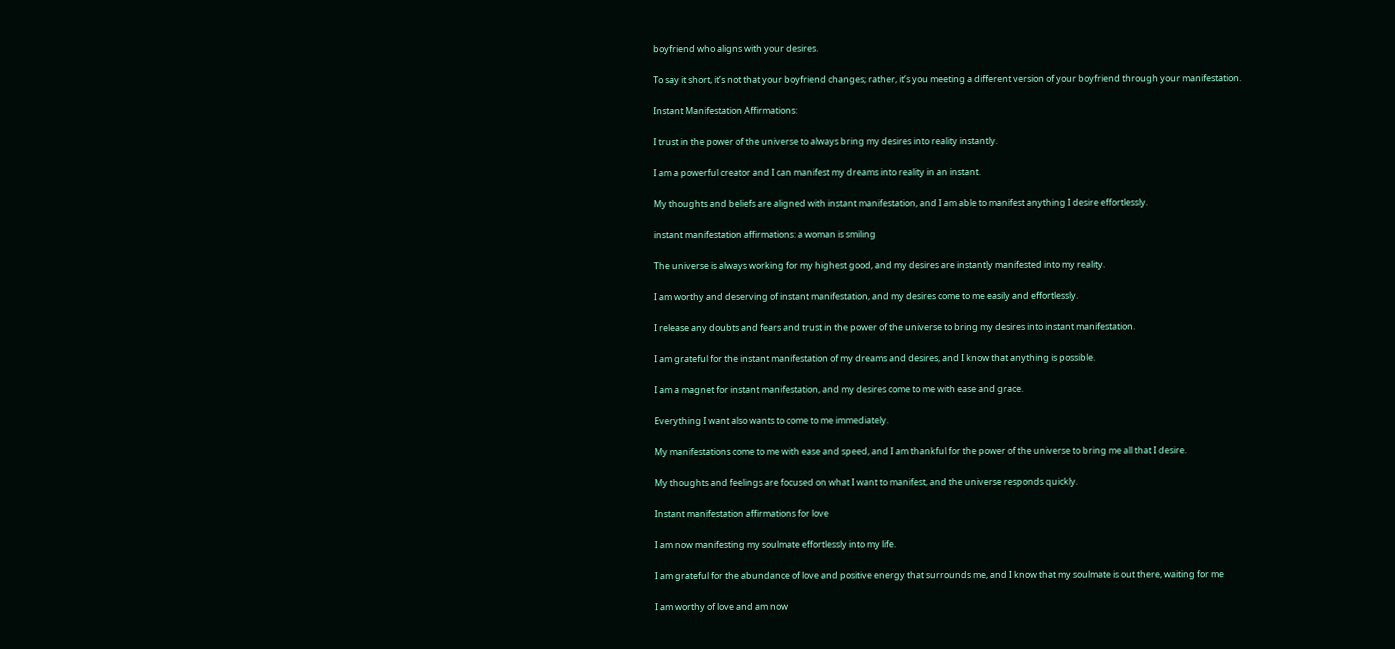boyfriend who aligns with your desires.

To say it short, it’s not that your boyfriend changes; rather, it’s you meeting a different version of your boyfriend through your manifestation.

Instant Manifestation Affirmations:

I trust in the power of the universe to always bring my desires into reality instantly.

I am a powerful creator and I can manifest my dreams into reality in an instant.

My thoughts and beliefs are aligned with instant manifestation, and I am able to manifest anything I desire effortlessly.

instant manifestation affirmations: a woman is smiling

The universe is always working for my highest good, and my desires are instantly manifested into my reality.

I am worthy and deserving of instant manifestation, and my desires come to me easily and effortlessly.

I release any doubts and fears and trust in the power of the universe to bring my desires into instant manifestation.

I am grateful for the instant manifestation of my dreams and desires, and I know that anything is possible.

I am a magnet for instant manifestation, and my desires come to me with ease and grace.

Everything I want also wants to come to me immediately.

My manifestations come to me with ease and speed, and I am thankful for the power of the universe to bring me all that I desire.

My thoughts and feelings are focused on what I want to manifest, and the universe responds quickly.

Instant manifestation affirmations for love

I am now manifesting my soulmate effortlessly into my life.

I am grateful for the abundance of love and positive energy that surrounds me, and I know that my soulmate is out there, waiting for me

I am worthy of love and am now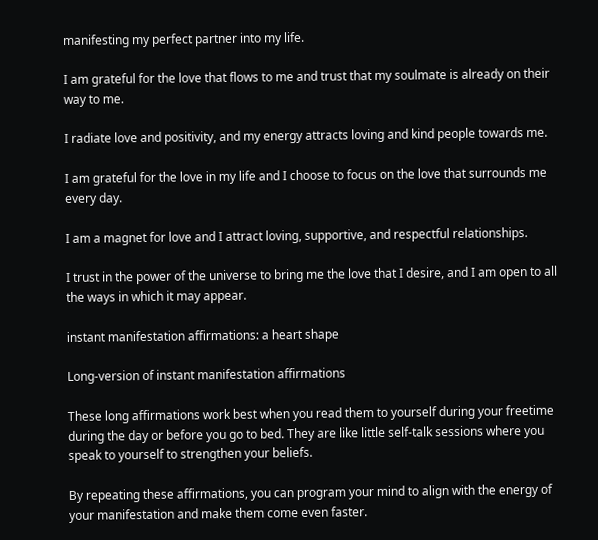manifesting my perfect partner into my life.

I am grateful for the love that flows to me and trust that my soulmate is already on their way to me.

I radiate love and positivity, and my energy attracts loving and kind people towards me.

I am grateful for the love in my life and I choose to focus on the love that surrounds me every day.

I am a magnet for love and I attract loving, supportive, and respectful relationships.

I trust in the power of the universe to bring me the love that I desire, and I am open to all the ways in which it may appear.

instant manifestation affirmations: a heart shape

Long-version of instant manifestation affirmations

These long affirmations work best when you read them to yourself during your freetime during the day or before you go to bed. They are like little self-talk sessions where you speak to yourself to strengthen your beliefs.

By repeating these affirmations, you can program your mind to align with the energy of your manifestation and make them come even faster.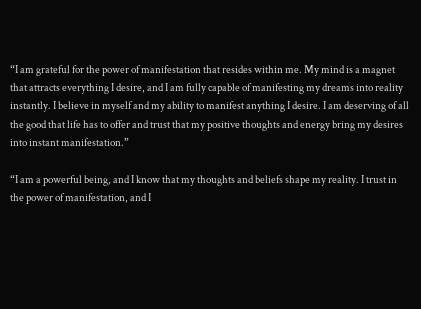“I am grateful for the power of manifestation that resides within me. My mind is a magnet that attracts everything I desire, and I am fully capable of manifesting my dreams into reality instantly. I believe in myself and my ability to manifest anything I desire. I am deserving of all the good that life has to offer and trust that my positive thoughts and energy bring my desires into instant manifestation.”

“I am a powerful being, and I know that my thoughts and beliefs shape my reality. I trust in the power of manifestation, and I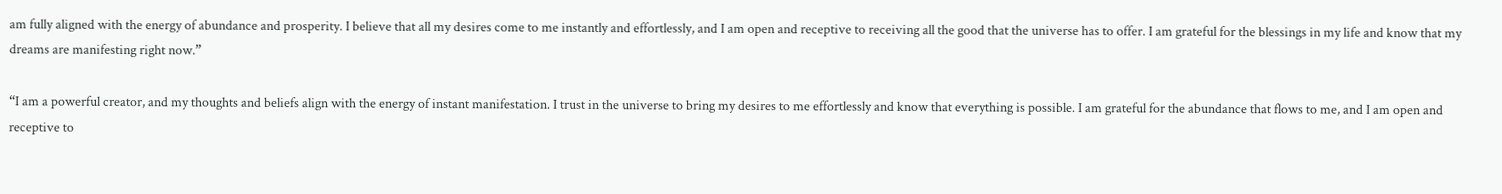am fully aligned with the energy of abundance and prosperity. I believe that all my desires come to me instantly and effortlessly, and I am open and receptive to receiving all the good that the universe has to offer. I am grateful for the blessings in my life and know that my dreams are manifesting right now.”

“I am a powerful creator, and my thoughts and beliefs align with the energy of instant manifestation. I trust in the universe to bring my desires to me effortlessly and know that everything is possible. I am grateful for the abundance that flows to me, and I am open and receptive to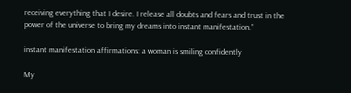receiving everything that I desire. I release all doubts and fears and trust in the power of the universe to bring my dreams into instant manifestation.”

instant manifestation affirmations: a woman is smiling confidently

My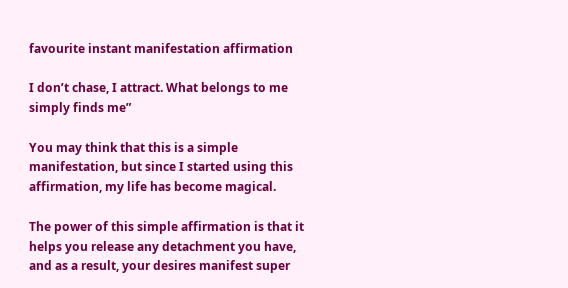favourite instant manifestation affirmation

I don’t chase, I attract. What belongs to me simply finds me”

You may think that this is a simple manifestation, but since I started using this affirmation, my life has become magical.

The power of this simple affirmation is that it helps you release any detachment you have, and as a result, your desires manifest super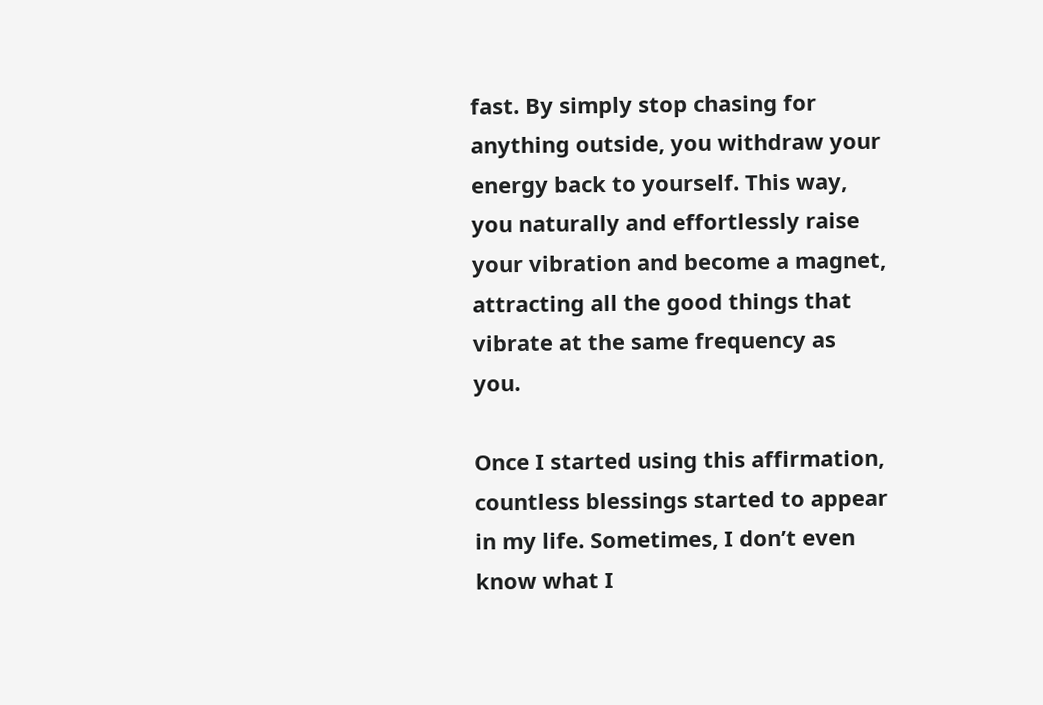fast. By simply stop chasing for anything outside, you withdraw your energy back to yourself. This way, you naturally and effortlessly raise your vibration and become a magnet, attracting all the good things that vibrate at the same frequency as you.

Once I started using this affirmation, countless blessings started to appear in my life. Sometimes, I don’t even know what I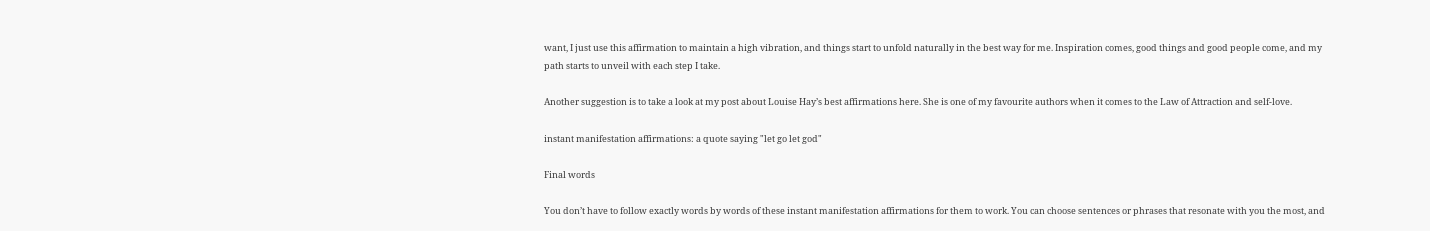want, I just use this affirmation to maintain a high vibration, and things start to unfold naturally in the best way for me. Inspiration comes, good things and good people come, and my path starts to unveil with each step I take.

Another suggestion is to take a look at my post about Louise Hay’s best affirmations here. She is one of my favourite authors when it comes to the Law of Attraction and self-love.

instant manifestation affirmations: a quote saying "let go let god"

Final words

You don’t have to follow exactly words by words of these instant manifestation affirmations for them to work. You can choose sentences or phrases that resonate with you the most, and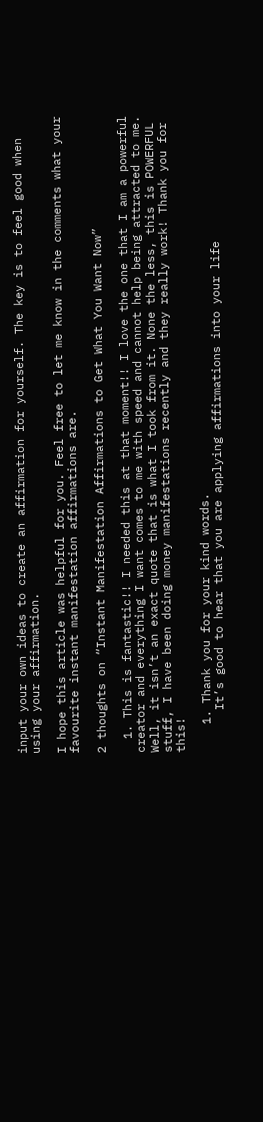input your own ideas to create an affirmation for yourself. The key is to feel good when using your affirmation.

I hope this article was helpful for you. Feel free to let me know in the comments what your favourite instant manifestation affirmations are.

2 thoughts on “Instant Manifestation Affirmations to Get What You Want Now”

  1. This is fantastic!! I needed this at that moment!! I love the one that I am a powerful creator and everything I want comes to me with speed and cannot help being attracted to me. Well, it isn’t an exact quote that is what I took from it. None the less, this is POWERFUL stuff, I have been doing money manifestations recently and they really work! Thank you for this!

    1. Thank you for your kind words.
      It’s good to hear that you are applying affirmations into your life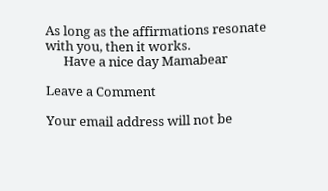As long as the affirmations resonate with you, then it works.
      Have a nice day Mamabear

Leave a Comment

Your email address will not be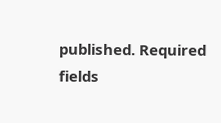published. Required fields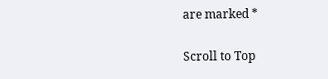are marked *

Scroll to Top